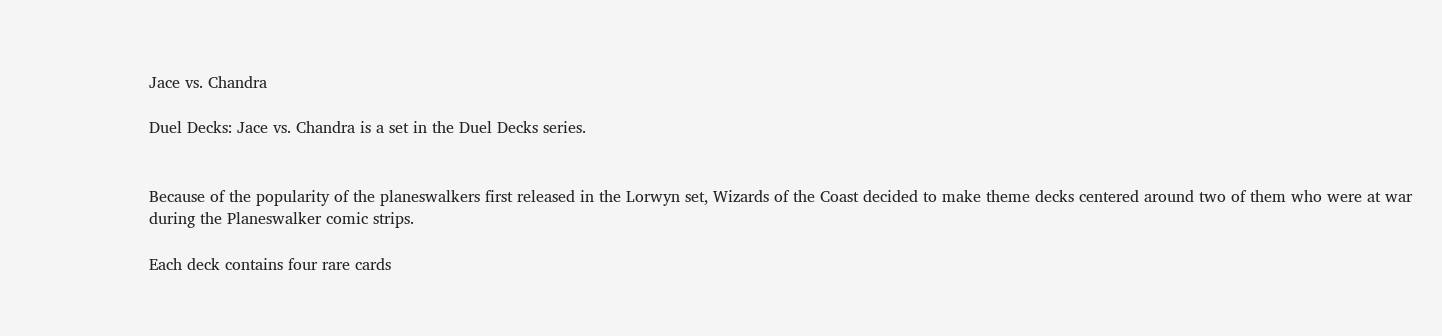Jace vs. Chandra

Duel Decks: Jace vs. Chandra is a set in the Duel Decks series.


Because of the popularity of the planeswalkers first released in the Lorwyn set, Wizards of the Coast decided to make theme decks centered around two of them who were at war during the Planeswalker comic strips.

Each deck contains four rare cards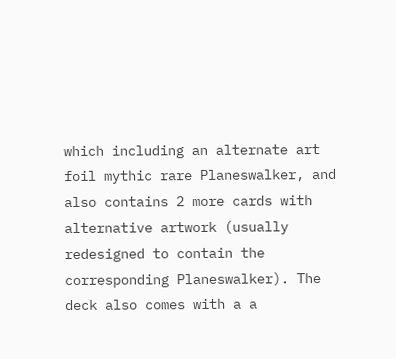which including an alternate art foil mythic rare Planeswalker, and also contains 2 more cards with alternative artwork (usually redesigned to contain the corresponding Planeswalker). The deck also comes with a a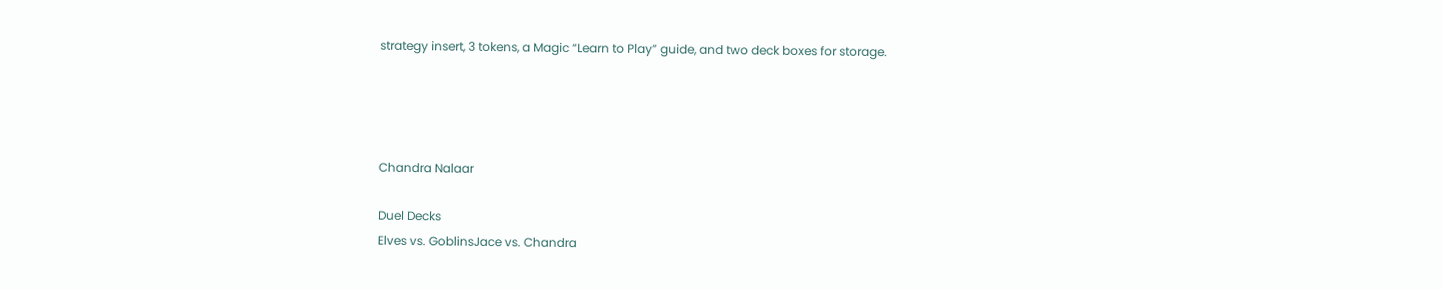strategy insert, 3 tokens, a Magic “Learn to Play” guide, and two deck boxes for storage.




Chandra Nalaar

Duel Decks
Elves vs. GoblinsJace vs. Chandra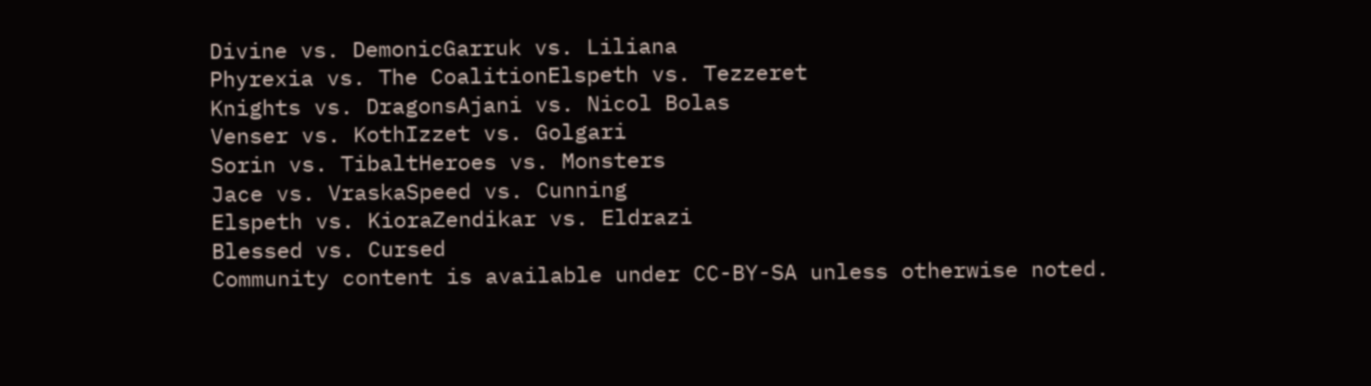Divine vs. DemonicGarruk vs. Liliana
Phyrexia vs. The CoalitionElspeth vs. Tezzeret
Knights vs. DragonsAjani vs. Nicol Bolas
Venser vs. KothIzzet vs. Golgari
Sorin vs. TibaltHeroes vs. Monsters
Jace vs. VraskaSpeed vs. Cunning
Elspeth vs. KioraZendikar vs. Eldrazi
Blessed vs. Cursed
Community content is available under CC-BY-SA unless otherwise noted.